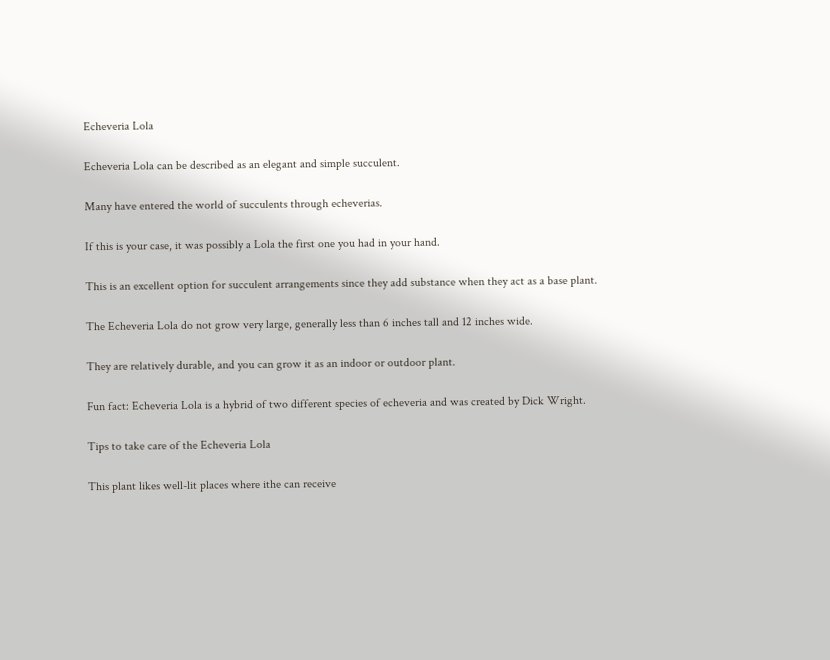Echeveria Lola

Echeveria Lola can be described as an elegant and simple succulent.

Many have entered the world of succulents through echeverias.

If this is your case, it was possibly a Lola the first one you had in your hand.

This is an excellent option for succulent arrangements since they add substance when they act as a base plant.

The Echeveria Lola do not grow very large, generally less than 6 inches tall and 12 inches wide.

They are relatively durable, and you can grow it as an indoor or outdoor plant.

Fun fact: Echeveria Lola is a hybrid of two different species of echeveria and was created by Dick Wright.

Tips to take care of the Echeveria Lola

This plant likes well-lit places where ithe can receive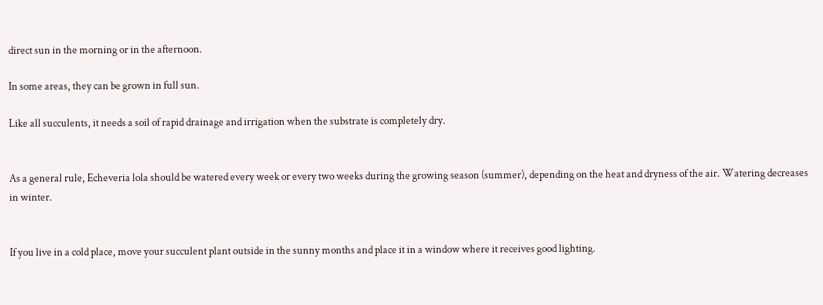direct sun in the morning or in the afternoon.

In some areas, they can be grown in full sun.

Like all succulents, it needs a soil of rapid drainage and irrigation when the substrate is completely dry.


As a general rule, Echeveria lola should be watered every week or every two weeks during the growing season (summer), depending on the heat and dryness of the air. Watering decreases in winter.


If you live in a cold place, move your succulent plant outside in the sunny months and place it in a window where it receives good lighting.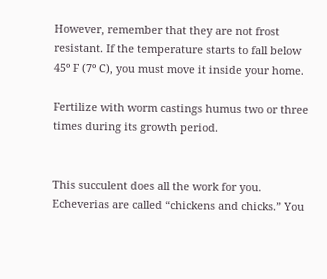However, remember that they are not frost resistant. If the temperature starts to fall below 45º F (7º C), you must move it inside your home.

Fertilize with worm castings humus two or three times during its growth period.


This succulent does all the work for you. Echeverias are called “chickens and chicks.” You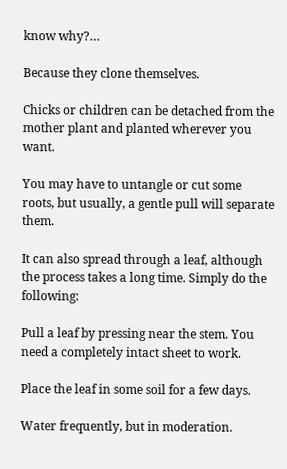know why?…

Because they clone themselves.

Chicks or children can be detached from the mother plant and planted wherever you want.

You may have to untangle or cut some roots, but usually, a gentle pull will separate them.

It can also spread through a leaf, although the process takes a long time. Simply do the following:

Pull a leaf by pressing near the stem. You need a completely intact sheet to work.

Place the leaf in some soil for a few days.

Water frequently, but in moderation.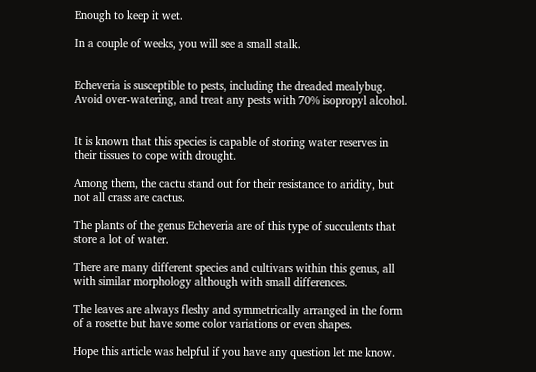Enough to keep it wet.

In a couple of weeks, you will see a small stalk.


Echeveria is susceptible to pests, including the dreaded mealybug. Avoid over-watering, and treat any pests with 70% isopropyl alcohol.


It is known that this species is capable of storing water reserves in their tissues to cope with drought.

Among them, the cactu stand out for their resistance to aridity, but not all crass are cactus.

The plants of the genus Echeveria are of this type of succulents that store a lot of water.

There are many different species and cultivars within this genus, all with similar morphology although with small differences.

The leaves are always fleshy and symmetrically arranged in the form of a rosette but have some color variations or even shapes.

Hope this article was helpful if you have any question let me know.